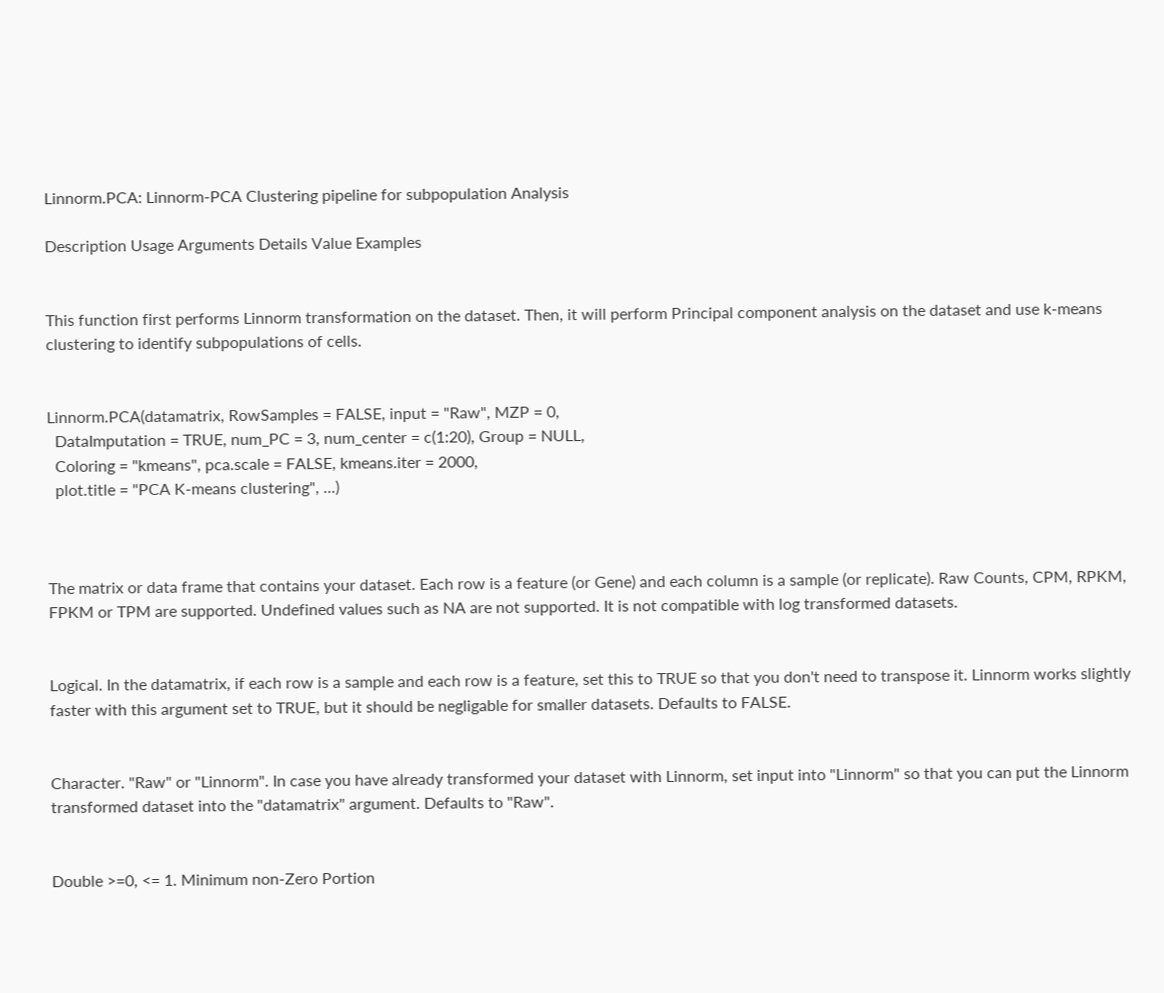Linnorm.PCA: Linnorm-PCA Clustering pipeline for subpopulation Analysis

Description Usage Arguments Details Value Examples


This function first performs Linnorm transformation on the dataset. Then, it will perform Principal component analysis on the dataset and use k-means clustering to identify subpopulations of cells.


Linnorm.PCA(datamatrix, RowSamples = FALSE, input = "Raw", MZP = 0,
  DataImputation = TRUE, num_PC = 3, num_center = c(1:20), Group = NULL,
  Coloring = "kmeans", pca.scale = FALSE, kmeans.iter = 2000,
  plot.title = "PCA K-means clustering", ...)



The matrix or data frame that contains your dataset. Each row is a feature (or Gene) and each column is a sample (or replicate). Raw Counts, CPM, RPKM, FPKM or TPM are supported. Undefined values such as NA are not supported. It is not compatible with log transformed datasets.


Logical. In the datamatrix, if each row is a sample and each row is a feature, set this to TRUE so that you don't need to transpose it. Linnorm works slightly faster with this argument set to TRUE, but it should be negligable for smaller datasets. Defaults to FALSE.


Character. "Raw" or "Linnorm". In case you have already transformed your dataset with Linnorm, set input into "Linnorm" so that you can put the Linnorm transformed dataset into the "datamatrix" argument. Defaults to "Raw".


Double >=0, <= 1. Minimum non-Zero Portion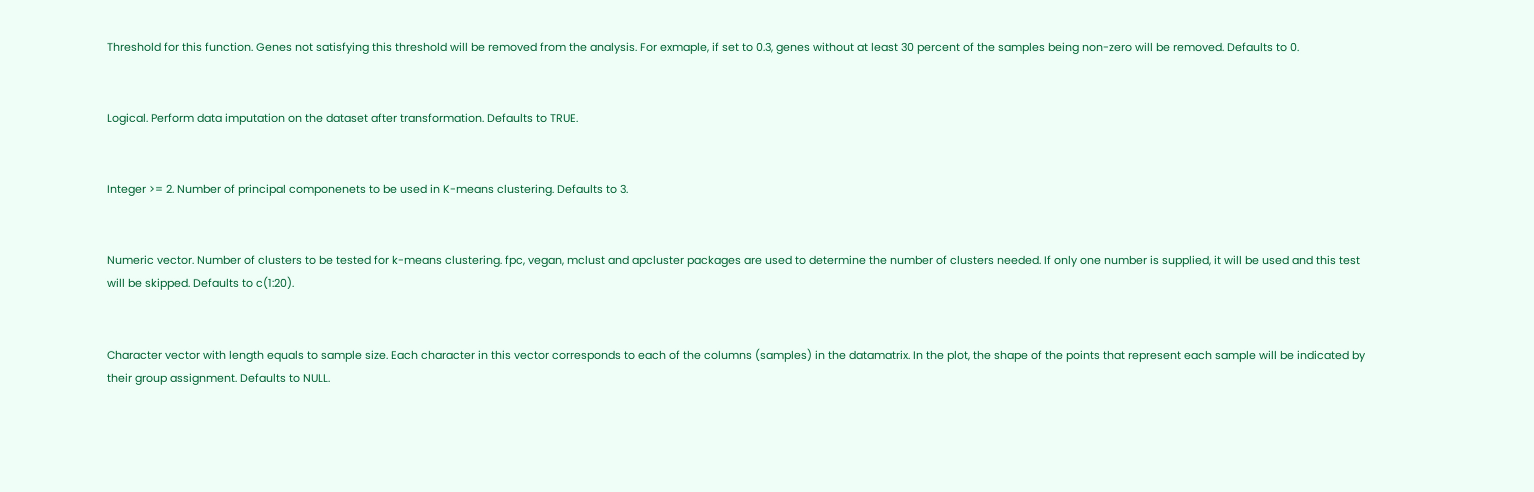Threshold for this function. Genes not satisfying this threshold will be removed from the analysis. For exmaple, if set to 0.3, genes without at least 30 percent of the samples being non-zero will be removed. Defaults to 0.


Logical. Perform data imputation on the dataset after transformation. Defaults to TRUE.


Integer >= 2. Number of principal componenets to be used in K-means clustering. Defaults to 3.


Numeric vector. Number of clusters to be tested for k-means clustering. fpc, vegan, mclust and apcluster packages are used to determine the number of clusters needed. If only one number is supplied, it will be used and this test will be skipped. Defaults to c(1:20).


Character vector with length equals to sample size. Each character in this vector corresponds to each of the columns (samples) in the datamatrix. In the plot, the shape of the points that represent each sample will be indicated by their group assignment. Defaults to NULL.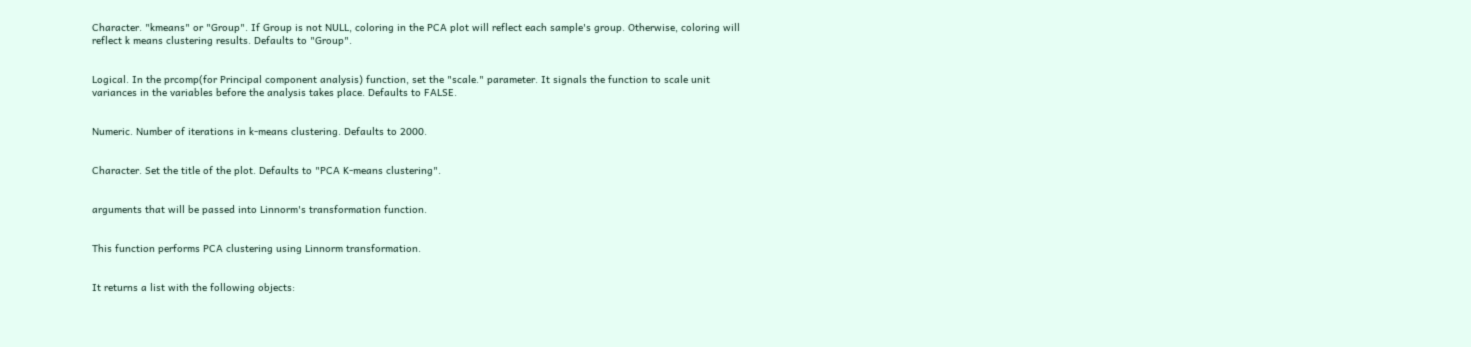Character. "kmeans" or "Group". If Group is not NULL, coloring in the PCA plot will reflect each sample's group. Otherwise, coloring will reflect k means clustering results. Defaults to "Group".


Logical. In the prcomp(for Principal component analysis) function, set the "scale." parameter. It signals the function to scale unit variances in the variables before the analysis takes place. Defaults to FALSE.


Numeric. Number of iterations in k-means clustering. Defaults to 2000.


Character. Set the title of the plot. Defaults to "PCA K-means clustering".


arguments that will be passed into Linnorm's transformation function.


This function performs PCA clustering using Linnorm transformation.


It returns a list with the following objects: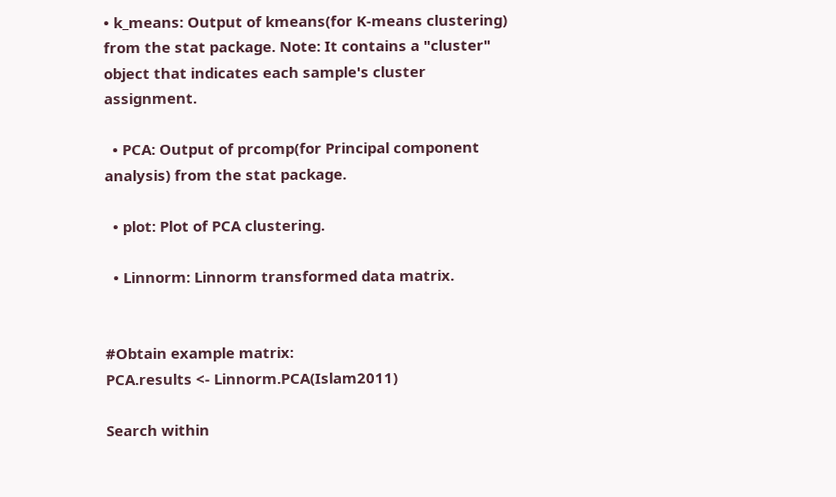• k_means: Output of kmeans(for K-means clustering) from the stat package. Note: It contains a "cluster" object that indicates each sample's cluster assignment.

  • PCA: Output of prcomp(for Principal component analysis) from the stat package.

  • plot: Plot of PCA clustering.

  • Linnorm: Linnorm transformed data matrix.


#Obtain example matrix:
PCA.results <- Linnorm.PCA(Islam2011)

Search within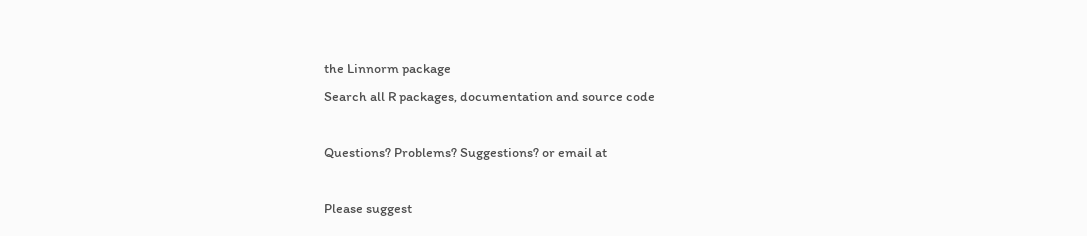the Linnorm package
Search all R packages, documentation and source code

Questions? Problems? Suggestions? or email at

Please suggest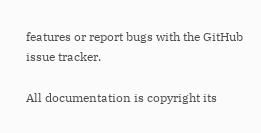features or report bugs with the GitHub issue tracker.

All documentation is copyright its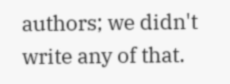authors; we didn't write any of that.